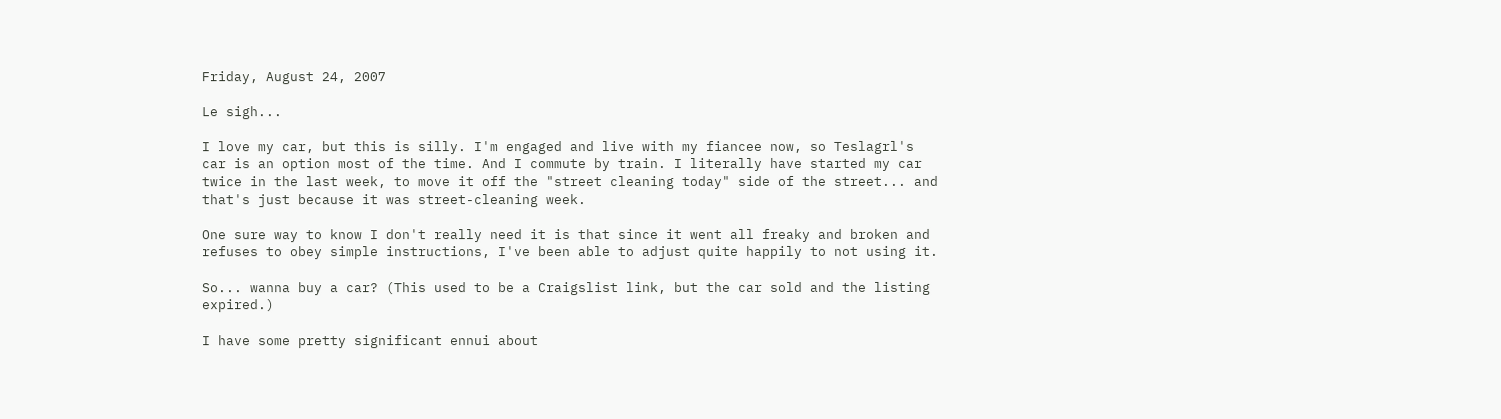Friday, August 24, 2007

Le sigh...

I love my car, but this is silly. I'm engaged and live with my fiancee now, so Teslagrl's car is an option most of the time. And I commute by train. I literally have started my car twice in the last week, to move it off the "street cleaning today" side of the street... and that's just because it was street-cleaning week.

One sure way to know I don't really need it is that since it went all freaky and broken and refuses to obey simple instructions, I've been able to adjust quite happily to not using it.

So... wanna buy a car? (This used to be a Craigslist link, but the car sold and the listing expired.)

I have some pretty significant ennui about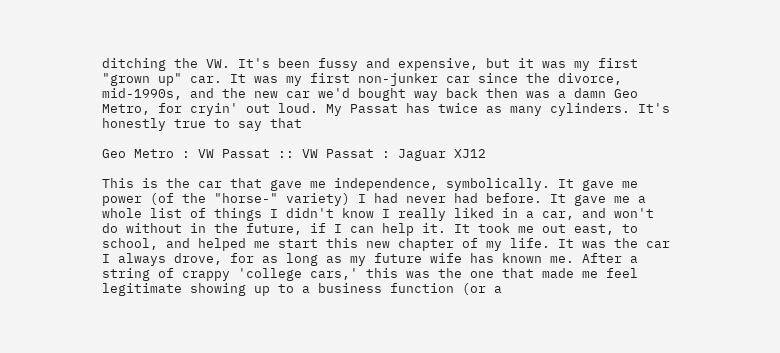ditching the VW. It's been fussy and expensive, but it was my first "grown up" car. It was my first non-junker car since the divorce, mid-1990s, and the new car we'd bought way back then was a damn Geo Metro, for cryin' out loud. My Passat has twice as many cylinders. It's honestly true to say that

Geo Metro : VW Passat :: VW Passat : Jaguar XJ12

This is the car that gave me independence, symbolically. It gave me power (of the "horse-" variety) I had never had before. It gave me a whole list of things I didn't know I really liked in a car, and won't do without in the future, if I can help it. It took me out east, to school, and helped me start this new chapter of my life. It was the car I always drove, for as long as my future wife has known me. After a string of crappy 'college cars,' this was the one that made me feel legitimate showing up to a business function (or a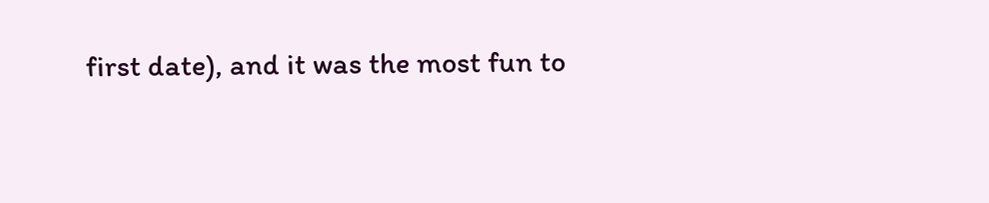first date), and it was the most fun to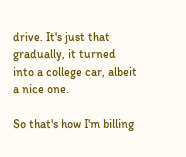drive. It's just that gradually, it turned into a college car, albeit a nice one.

So that's how I'm billing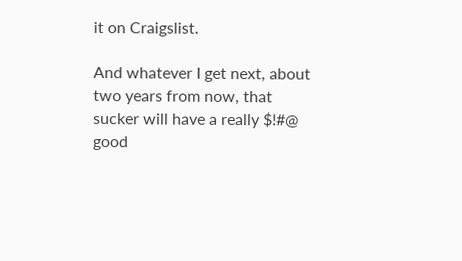it on Craigslist.

And whatever I get next, about two years from now, that sucker will have a really $!#@ good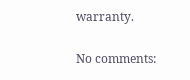warranty.

No comments: